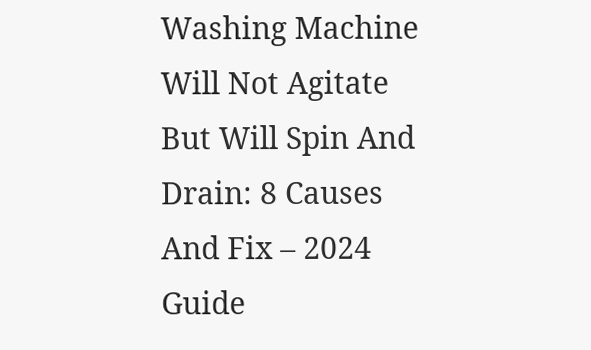Washing Machine Will Not Agitate But Will Spin And Drain: 8 Causes And Fix – 2024 Guide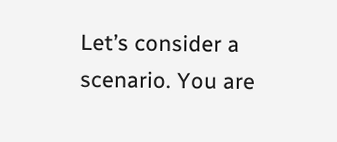Let’s consider a scenario. You are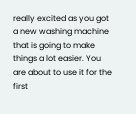really excited as you got a new washing machine that is going to make things a lot easier. You are about to use it for the first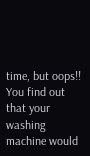time, but oops!! You find out that your washing machine would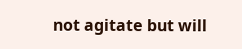not agitate but will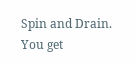Spin and Drain. You get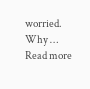worried. Why … Read more